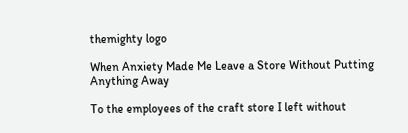themighty logo

When Anxiety Made Me Leave a Store Without Putting Anything Away

To the employees of the craft store I left without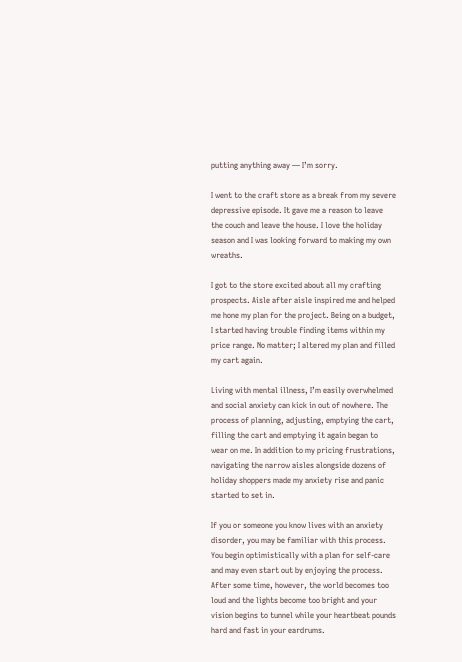putting anything away — I’m sorry.

I went to the craft store as a break from my severe depressive episode. It gave me a reason to leave the couch and leave the house. I love the holiday season and I was looking forward to making my own wreaths.

I got to the store excited about all my crafting prospects. Aisle after aisle inspired me and helped me hone my plan for the project. Being on a budget, I started having trouble finding items within my price range. No matter; I altered my plan and filled my cart again.

Living with mental illness, I’m easily overwhelmed and social anxiety can kick in out of nowhere. The process of planning, adjusting, emptying the cart, filling the cart and emptying it again began to wear on me. In addition to my pricing frustrations, navigating the narrow aisles alongside dozens of holiday shoppers made my anxiety rise and panic started to set in.

If you or someone you know lives with an anxiety disorder, you may be familiar with this process. You begin optimistically with a plan for self-care and may even start out by enjoying the process. After some time, however, the world becomes too loud and the lights become too bright and your vision begins to tunnel while your heartbeat pounds hard and fast in your eardrums.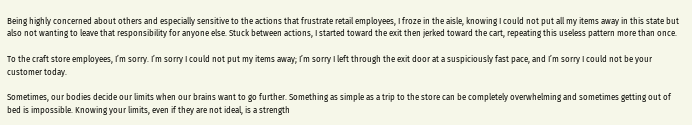Being highly concerned about others and especially sensitive to the actions that frustrate retail employees, I froze in the aisle, knowing I could not put all my items away in this state but also not wanting to leave that responsibility for anyone else. Stuck between actions, I started toward the exit then jerked toward the cart, repeating this useless pattern more than once.

To the craft store employees, I’m sorry. I’m sorry I could not put my items away; I’m sorry I left through the exit door at a suspiciously fast pace, and I’m sorry I could not be your customer today.

Sometimes, our bodies decide our limits when our brains want to go further. Something as simple as a trip to the store can be completely overwhelming and sometimes getting out of bed is impossible. Knowing your limits, even if they are not ideal, is a strength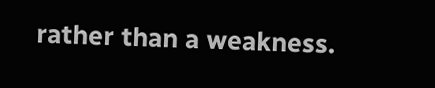rather than a weakness.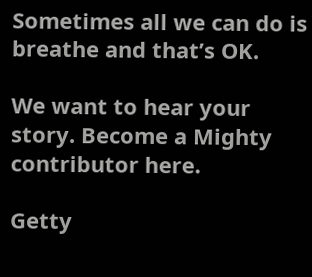Sometimes all we can do is breathe and that’s OK.

We want to hear your story. Become a Mighty contributor here.

Getty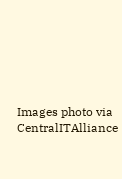Images photo via CentralITAlliance